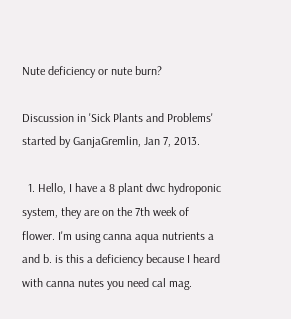Nute deficiency or nute burn?

Discussion in 'Sick Plants and Problems' started by GanjaGremlin, Jan 7, 2013.

  1. Hello, I have a 8 plant dwc hydroponic system, they are on the 7th week of flower. I'm using canna aqua nutrients a and b. is this a deficiency because I heard with canna nutes you need cal mag.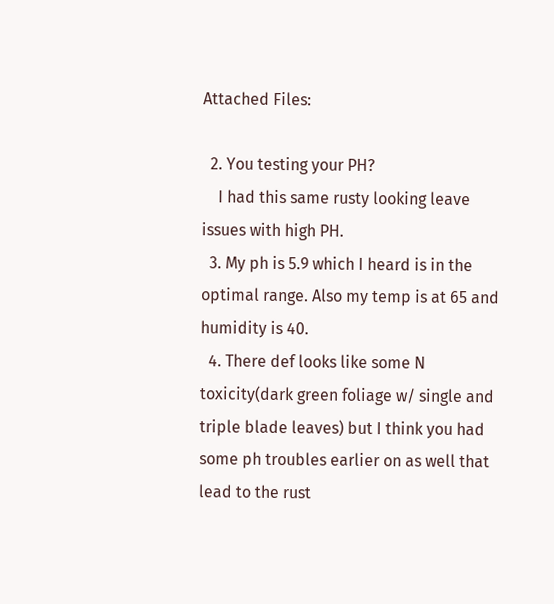Attached Files:

  2. You testing your PH?
    I had this same rusty looking leave issues with high PH.
  3. My ph is 5.9 which I heard is in the optimal range. Also my temp is at 65 and humidity is 40.
  4. There def looks like some N toxicity(dark green foliage w/ single and triple blade leaves) but I think you had some ph troubles earlier on as well that lead to the rust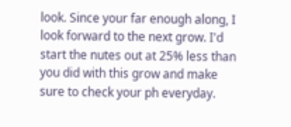look. Since your far enough along, I look forward to the next grow. I'd start the nutes out at 25% less than you did with this grow and make sure to check your ph everyday.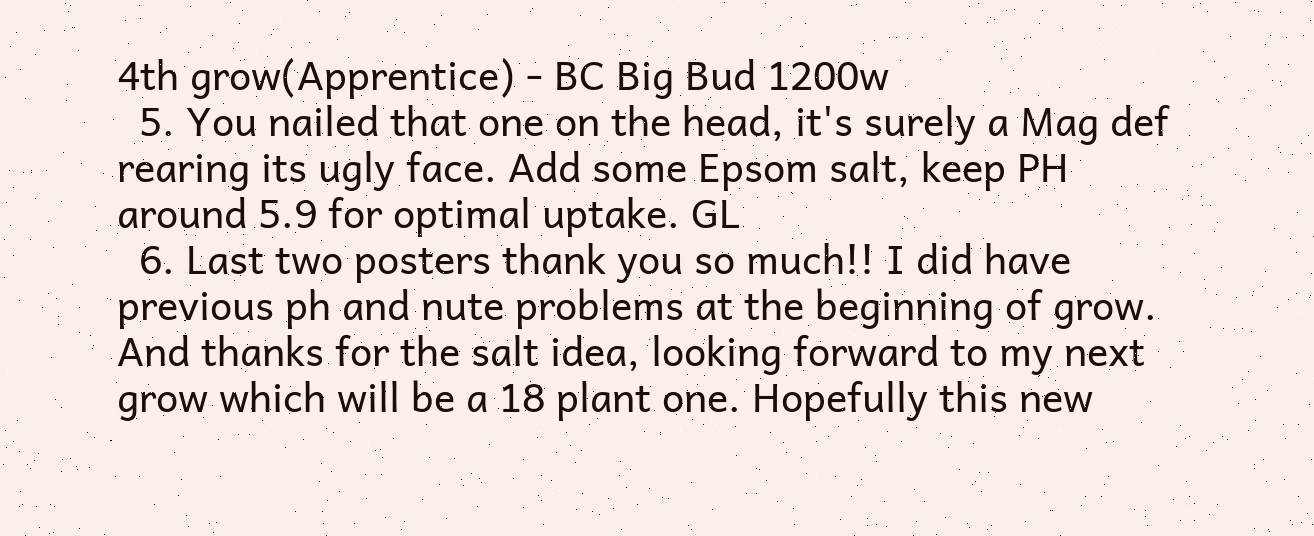4th grow(Apprentice) - BC Big Bud 1200w
  5. You nailed that one on the head, it's surely a Mag def rearing its ugly face. Add some Epsom salt, keep PH around 5.9 for optimal uptake. GL
  6. Last two posters thank you so much!! I did have previous ph and nute problems at the beginning of grow. And thanks for the salt idea, looking forward to my next grow which will be a 18 plant one. Hopefully this new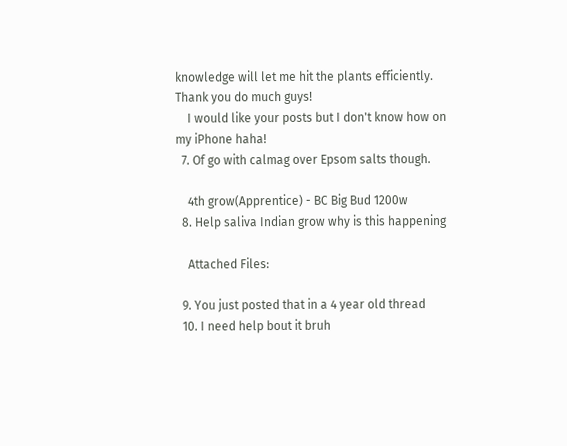knowledge will let me hit the plants efficiently. Thank you do much guys!
    I would like your posts but I don't know how on my iPhone haha!
  7. Of go with calmag over Epsom salts though.

    4th grow(Apprentice) - BC Big Bud 1200w
  8. Help saliva Indian grow why is this happening

    Attached Files:

  9. You just posted that in a 4 year old thread
  10. I need help bout it bruh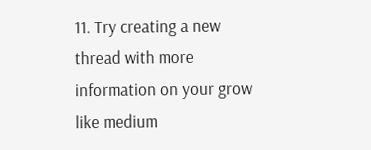11. Try creating a new thread with more information on your grow like medium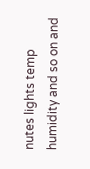nutes lights temp humidity and so on and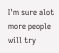I'm sure alot more people will try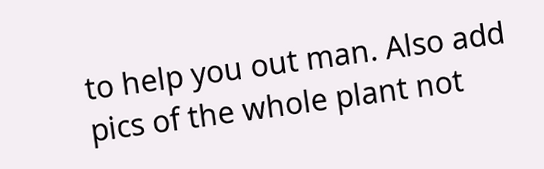to help you out man. Also add pics of the whole plant not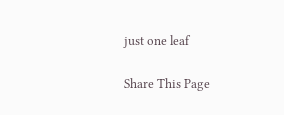just one leaf

Share This Page